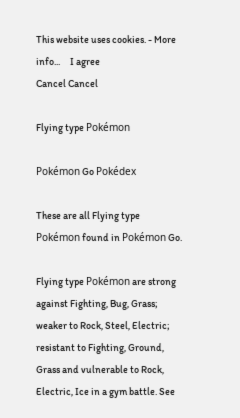This website uses cookies. - More info...     I agree
Cancel Cancel

Flying type Pokémon

Pokémon Go Pokédex

These are all Flying type Pokémon found in Pokémon Go.

Flying type Pokémon are strong against Fighting, Bug, Grass; weaker to Rock, Steel, Electric; resistant to Fighting, Ground, Grass and vulnerable to Rock, Electric, Ice in a gym battle. See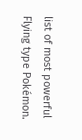list of most powerful Flying type Pokémon.